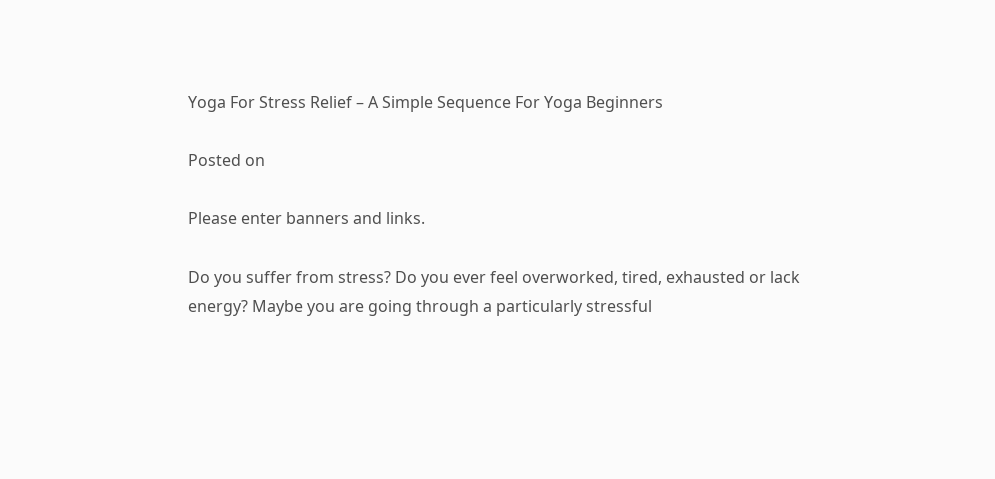Yoga For Stress Relief – A Simple Sequence For Yoga Beginners

Posted on

Please enter banners and links.

Do you suffer from stress? Do you ever feel overworked, tired, exhausted or lack energy? Maybe you are going through a particularly stressful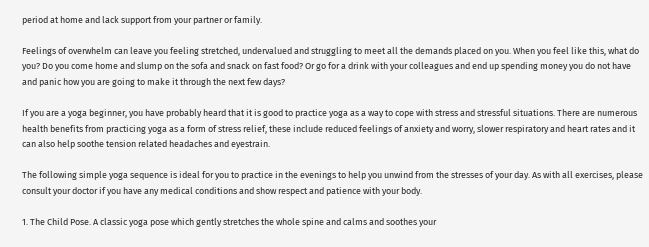period at home and lack support from your partner or family.

Feelings of overwhelm can leave you feeling stretched, undervalued and struggling to meet all the demands placed on you. When you feel like this, what do you? Do you come home and slump on the sofa and snack on fast food? Or go for a drink with your colleagues and end up spending money you do not have and panic how you are going to make it through the next few days?

If you are a yoga beginner, you have probably heard that it is good to practice yoga as a way to cope with stress and stressful situations. There are numerous health benefits from practicing yoga as a form of stress relief, these include reduced feelings of anxiety and worry, slower respiratory and heart rates and it can also help soothe tension related headaches and eyestrain.

The following simple yoga sequence is ideal for you to practice in the evenings to help you unwind from the stresses of your day. As with all exercises, please consult your doctor if you have any medical conditions and show respect and patience with your body.

1. The Child Pose. A classic yoga pose which gently stretches the whole spine and calms and soothes your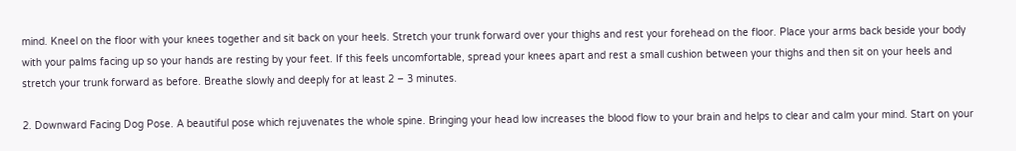mind. Kneel on the floor with your knees together and sit back on your heels. Stretch your trunk forward over your thighs and rest your forehead on the floor. Place your arms back beside your body with your palms facing up so your hands are resting by your feet. If this feels uncomfortable, spread your knees apart and rest a small cushion between your thighs and then sit on your heels and stretch your trunk forward as before. Breathe slowly and deeply for at least 2 – 3 minutes.

2. Downward Facing Dog Pose. A beautiful pose which rejuvenates the whole spine. Bringing your head low increases the blood flow to your brain and helps to clear and calm your mind. Start on your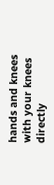hands and knees with your knees directly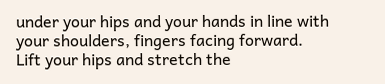under your hips and your hands in line with your shoulders, fingers facing forward. Lift your hips and stretch the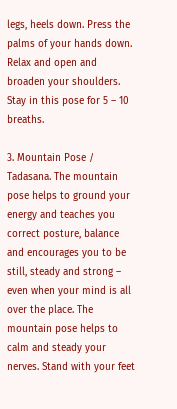legs, heels down. Press the palms of your hands down. Relax and open and broaden your shoulders. Stay in this pose for 5 – 10 breaths.

3. Mountain Pose / Tadasana. The mountain pose helps to ground your energy and teaches you correct posture, balance and encourages you to be still, steady and strong – even when your mind is all over the place. The mountain pose helps to calm and steady your nerves. Stand with your feet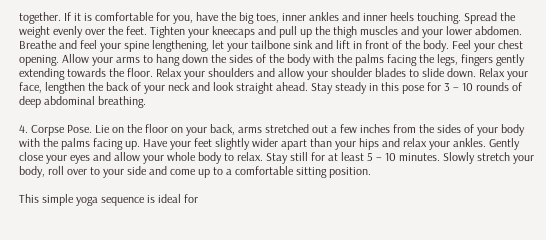together. If it is comfortable for you, have the big toes, inner ankles and inner heels touching. Spread the weight evenly over the feet. Tighten your kneecaps and pull up the thigh muscles and your lower abdomen. Breathe and feel your spine lengthening, let your tailbone sink and lift in front of the body. Feel your chest opening. Allow your arms to hang down the sides of the body with the palms facing the legs, fingers gently extending towards the floor. Relax your shoulders and allow your shoulder blades to slide down. Relax your face, lengthen the back of your neck and look straight ahead. Stay steady in this pose for 3 – 10 rounds of deep abdominal breathing.

4. Corpse Pose. Lie on the floor on your back, arms stretched out a few inches from the sides of your body with the palms facing up. Have your feet slightly wider apart than your hips and relax your ankles. Gently close your eyes and allow your whole body to relax. Stay still for at least 5 – 10 minutes. Slowly stretch your body, roll over to your side and come up to a comfortable sitting position.

This simple yoga sequence is ideal for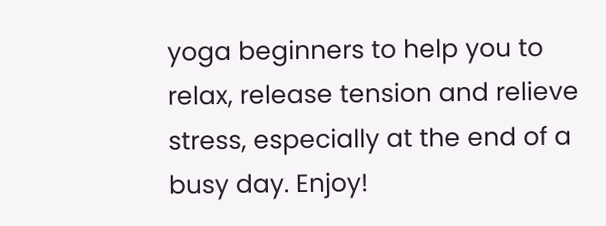yoga beginners to help you to relax, release tension and relieve stress, especially at the end of a busy day. Enjoy!